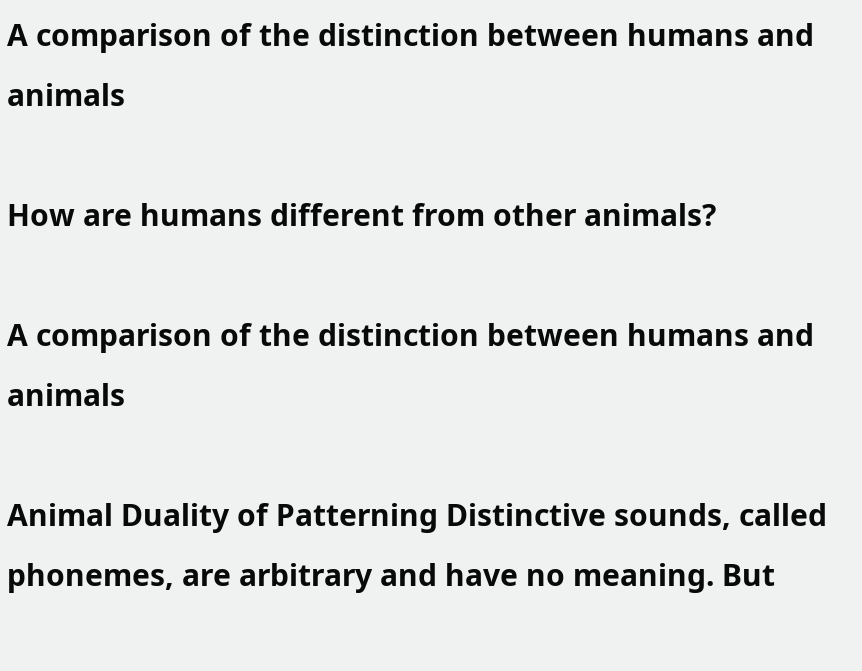A comparison of the distinction between humans and animals

How are humans different from other animals?

A comparison of the distinction between humans and animals

Animal Duality of Patterning Distinctive sounds, called phonemes, are arbitrary and have no meaning. But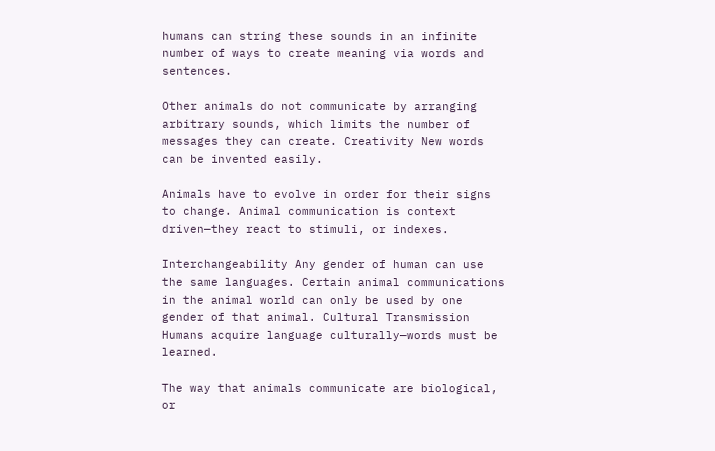humans can string these sounds in an infinite number of ways to create meaning via words and sentences.

Other animals do not communicate by arranging arbitrary sounds, which limits the number of messages they can create. Creativity New words can be invented easily.

Animals have to evolve in order for their signs to change. Animal communication is context driven—they react to stimuli, or indexes.

Interchangeability Any gender of human can use the same languages. Certain animal communications in the animal world can only be used by one gender of that animal. Cultural Transmission Humans acquire language culturally—words must be learned.

The way that animals communicate are biological, or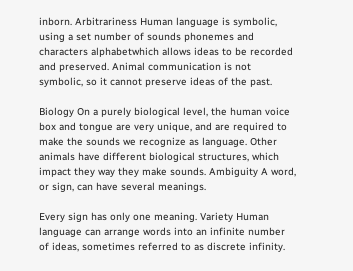inborn. Arbitrariness Human language is symbolic, using a set number of sounds phonemes and characters alphabetwhich allows ideas to be recorded and preserved. Animal communication is not symbolic, so it cannot preserve ideas of the past.

Biology On a purely biological level, the human voice box and tongue are very unique, and are required to make the sounds we recognize as language. Other animals have different biological structures, which impact they way they make sounds. Ambiguity A word, or sign, can have several meanings.

Every sign has only one meaning. Variety Human language can arrange words into an infinite number of ideas, sometimes referred to as discrete infinity.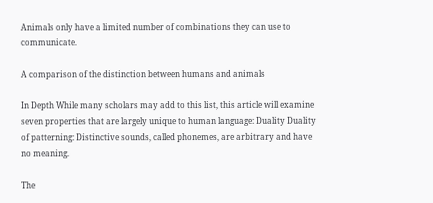Animals only have a limited number of combinations they can use to communicate.

A comparison of the distinction between humans and animals

In Depth While many scholars may add to this list, this article will examine seven properties that are largely unique to human language: Duality Duality of patterning: Distinctive sounds, called phonemes, are arbitrary and have no meaning.

The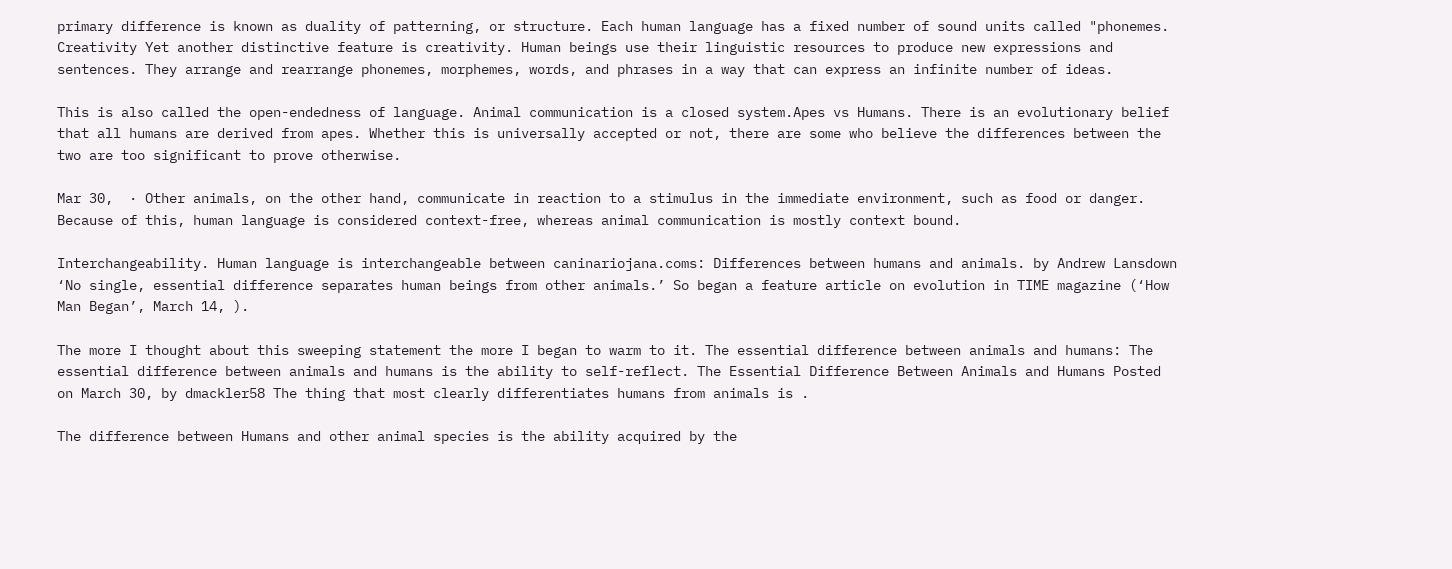primary difference is known as duality of patterning, or structure. Each human language has a fixed number of sound units called "phonemes. Creativity Yet another distinctive feature is creativity. Human beings use their linguistic resources to produce new expressions and sentences. They arrange and rearrange phonemes, morphemes, words, and phrases in a way that can express an infinite number of ideas.

This is also called the open-endedness of language. Animal communication is a closed system.Apes vs Humans. There is an evolutionary belief that all humans are derived from apes. Whether this is universally accepted or not, there are some who believe the differences between the two are too significant to prove otherwise.

Mar 30,  · Other animals, on the other hand, communicate in reaction to a stimulus in the immediate environment, such as food or danger. Because of this, human language is considered context-free, whereas animal communication is mostly context bound.

Interchangeability. Human language is interchangeable between caninariojana.coms: Differences between humans and animals. by Andrew Lansdown ‘No single, essential difference separates human beings from other animals.’ So began a feature article on evolution in TIME magazine (‘How Man Began’, March 14, ).

The more I thought about this sweeping statement the more I began to warm to it. The essential difference between animals and humans: The essential difference between animals and humans is the ability to self-reflect. The Essential Difference Between Animals and Humans Posted on March 30, by dmackler58 The thing that most clearly differentiates humans from animals is .

The difference between Humans and other animal species is the ability acquired by the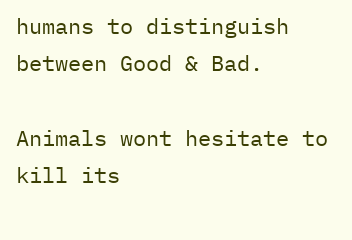humans to distinguish between Good & Bad.

Animals wont hesitate to kill its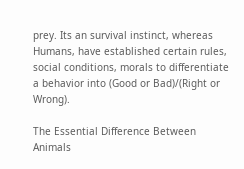prey. Its an survival instinct, whereas Humans, have established certain rules, social conditions, morals to differentiate a behavior into (Good or Bad)/(Right or Wrong).

The Essential Difference Between Animals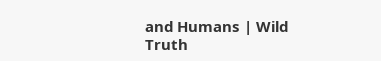and Humans | Wild Truth